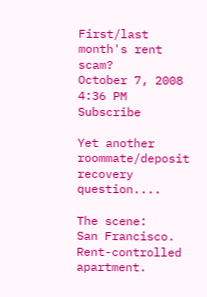First/last month's rent scam?
October 7, 2008 4:36 PM   Subscribe

Yet another roommate/deposit recovery question....

The scene:
San Francisco. Rent-controlled apartment.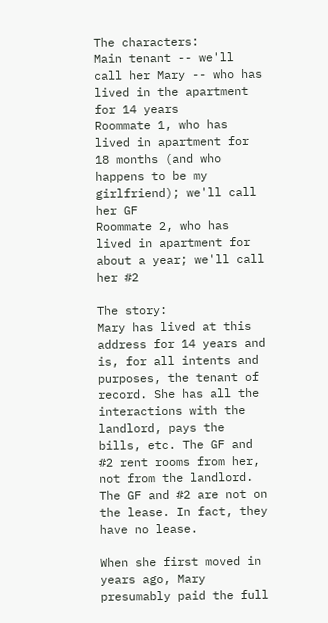The characters:
Main tenant -- we'll call her Mary -- who has lived in the apartment for 14 years
Roommate 1, who has lived in apartment for 18 months (and who happens to be my girlfriend); we'll call her GF
Roommate 2, who has lived in apartment for about a year; we'll call her #2

The story:
Mary has lived at this address for 14 years and is, for all intents and purposes, the tenant of record. She has all the interactions with the landlord, pays the bills, etc. The GF and #2 rent rooms from her, not from the landlord. The GF and #2 are not on the lease. In fact, they have no lease.

When she first moved in years ago, Mary presumably paid the full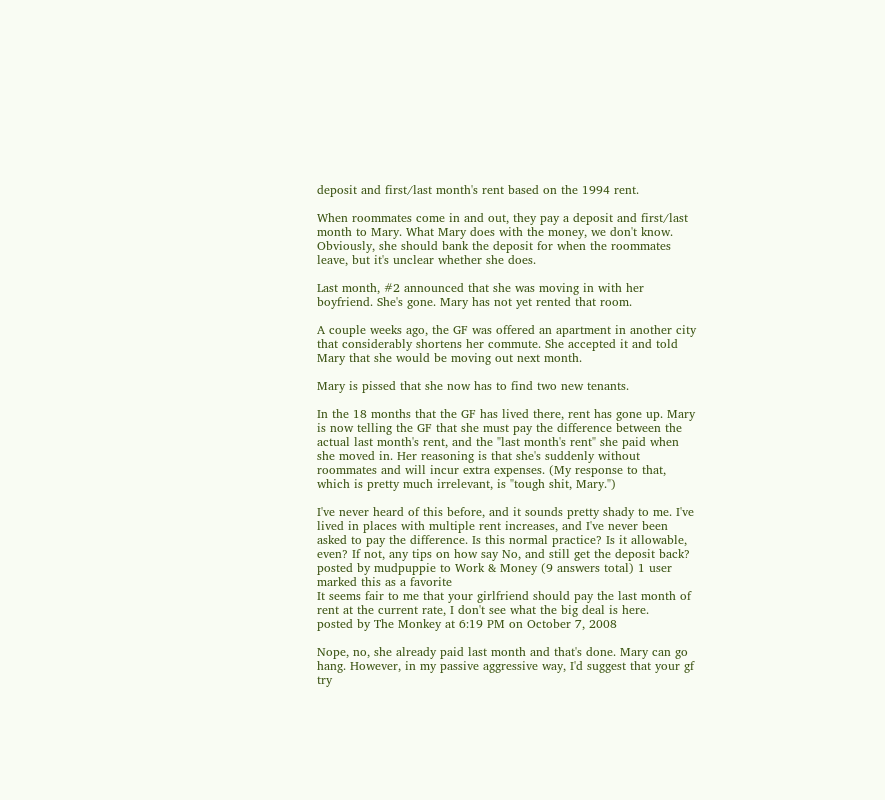deposit and first/last month's rent based on the 1994 rent.

When roommates come in and out, they pay a deposit and first/last month to Mary. What Mary does with the money, we don't know. Obviously, she should bank the deposit for when the roommates leave, but it's unclear whether she does.

Last month, #2 announced that she was moving in with her boyfriend. She's gone. Mary has not yet rented that room.

A couple weeks ago, the GF was offered an apartment in another city that considerably shortens her commute. She accepted it and told Mary that she would be moving out next month.

Mary is pissed that she now has to find two new tenants.

In the 18 months that the GF has lived there, rent has gone up. Mary is now telling the GF that she must pay the difference between the actual last month's rent, and the "last month's rent" she paid when she moved in. Her reasoning is that she's suddenly without roommates and will incur extra expenses. (My response to that, which is pretty much irrelevant, is "tough shit, Mary.")

I've never heard of this before, and it sounds pretty shady to me. I've lived in places with multiple rent increases, and I've never been asked to pay the difference. Is this normal practice? Is it allowable, even? If not, any tips on how say No, and still get the deposit back?
posted by mudpuppie to Work & Money (9 answers total) 1 user marked this as a favorite
It seems fair to me that your girlfriend should pay the last month of rent at the current rate, I don't see what the big deal is here.
posted by The Monkey at 6:19 PM on October 7, 2008

Nope, no, she already paid last month and that's done. Mary can go hang. However, in my passive aggressive way, I'd suggest that your gf try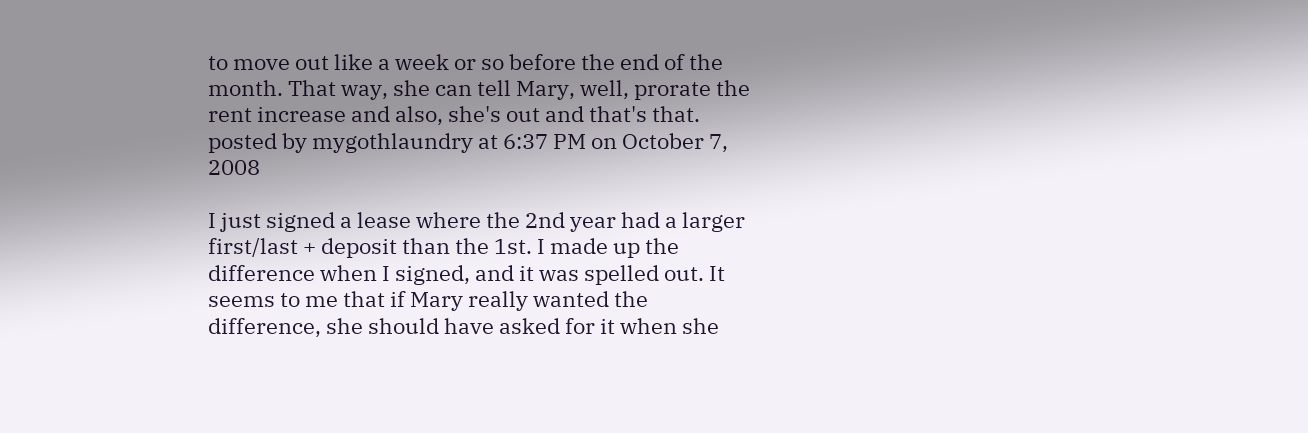to move out like a week or so before the end of the month. That way, she can tell Mary, well, prorate the rent increase and also, she's out and that's that.
posted by mygothlaundry at 6:37 PM on October 7, 2008

I just signed a lease where the 2nd year had a larger first/last + deposit than the 1st. I made up the difference when I signed, and it was spelled out. It seems to me that if Mary really wanted the difference, she should have asked for it when she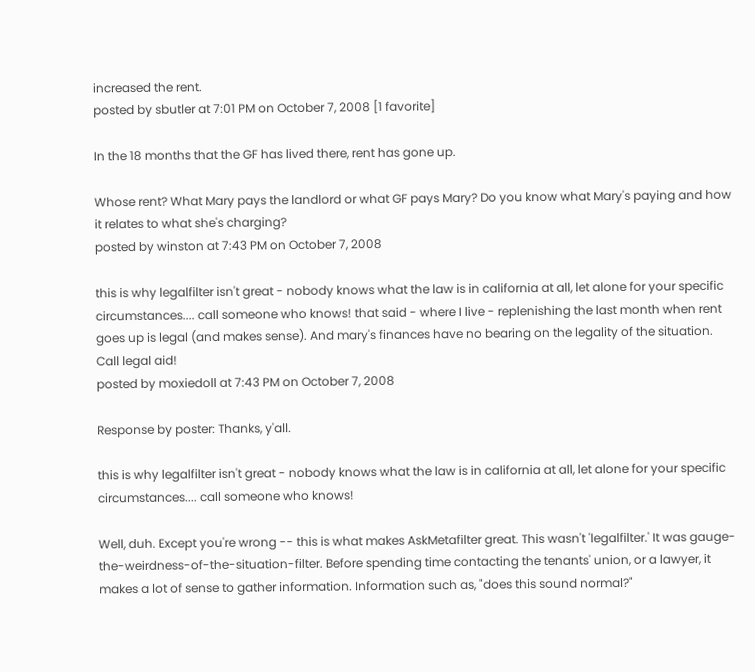increased the rent.
posted by sbutler at 7:01 PM on October 7, 2008 [1 favorite]

In the 18 months that the GF has lived there, rent has gone up.

Whose rent? What Mary pays the landlord or what GF pays Mary? Do you know what Mary's paying and how it relates to what she's charging?
posted by winston at 7:43 PM on October 7, 2008

this is why legalfilter isn't great - nobody knows what the law is in california at all, let alone for your specific circumstances.... call someone who knows! that said - where I live - replenishing the last month when rent goes up is legal (and makes sense). And mary's finances have no bearing on the legality of the situation. Call legal aid!
posted by moxiedoll at 7:43 PM on October 7, 2008

Response by poster: Thanks, y'all.

this is why legalfilter isn't great - nobody knows what the law is in california at all, let alone for your specific circumstances.... call someone who knows!

Well, duh. Except you're wrong -- this is what makes AskMetafilter great. This wasn't 'legalfilter.' It was gauge-the-weirdness-of-the-situation-filter. Before spending time contacting the tenants' union, or a lawyer, it makes a lot of sense to gather information. Information such as, "does this sound normal?"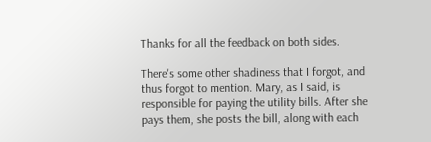Thanks for all the feedback on both sides.

There's some other shadiness that I forgot, and thus forgot to mention. Mary, as I said, is responsible for paying the utility bills. After she pays them, she posts the bill, along with each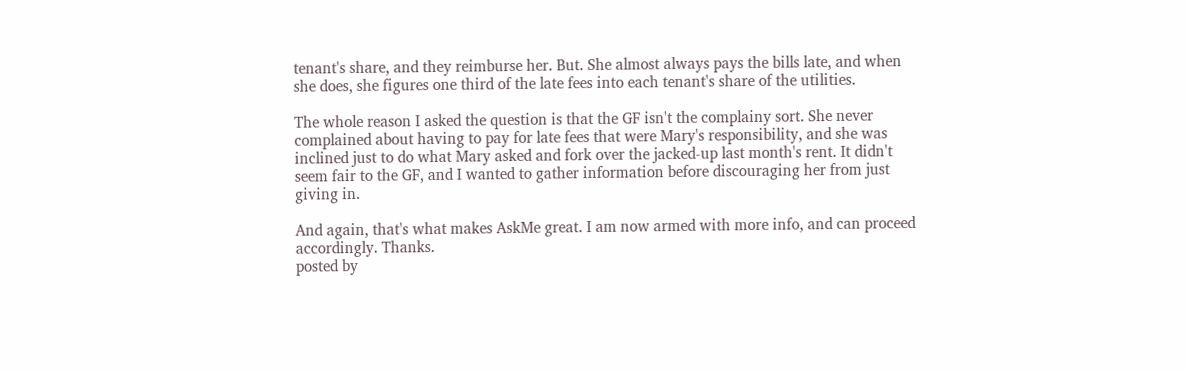tenant's share, and they reimburse her. But. She almost always pays the bills late, and when she does, she figures one third of the late fees into each tenant's share of the utilities.

The whole reason I asked the question is that the GF isn't the complainy sort. She never complained about having to pay for late fees that were Mary's responsibility, and she was inclined just to do what Mary asked and fork over the jacked-up last month's rent. It didn't seem fair to the GF, and I wanted to gather information before discouraging her from just giving in.

And again, that's what makes AskMe great. I am now armed with more info, and can proceed accordingly. Thanks.
posted by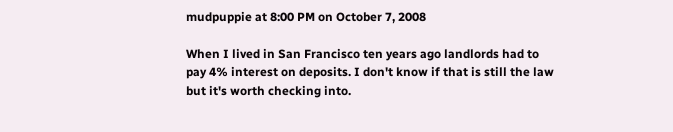mudpuppie at 8:00 PM on October 7, 2008

When I lived in San Francisco ten years ago landlords had to pay 4% interest on deposits. I don't know if that is still the law but it's worth checking into.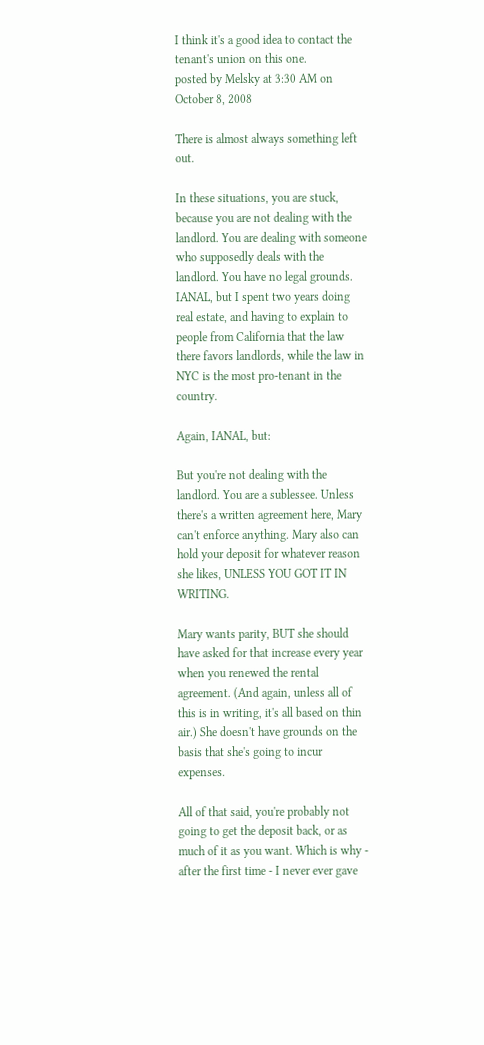I think it's a good idea to contact the tenant's union on this one.
posted by Melsky at 3:30 AM on October 8, 2008

There is almost always something left out.

In these situations, you are stuck, because you are not dealing with the landlord. You are dealing with someone who supposedly deals with the landlord. You have no legal grounds. IANAL, but I spent two years doing real estate, and having to explain to people from California that the law there favors landlords, while the law in NYC is the most pro-tenant in the country.

Again, IANAL, but:

But you're not dealing with the landlord. You are a sublessee. Unless there's a written agreement here, Mary can't enforce anything. Mary also can hold your deposit for whatever reason she likes, UNLESS YOU GOT IT IN WRITING.

Mary wants parity, BUT she should have asked for that increase every year when you renewed the rental agreement. (And again, unless all of this is in writing, it's all based on thin air.) She doesn't have grounds on the basis that she's going to incur expenses.

All of that said, you're probably not going to get the deposit back, or as much of it as you want. Which is why - after the first time - I never ever gave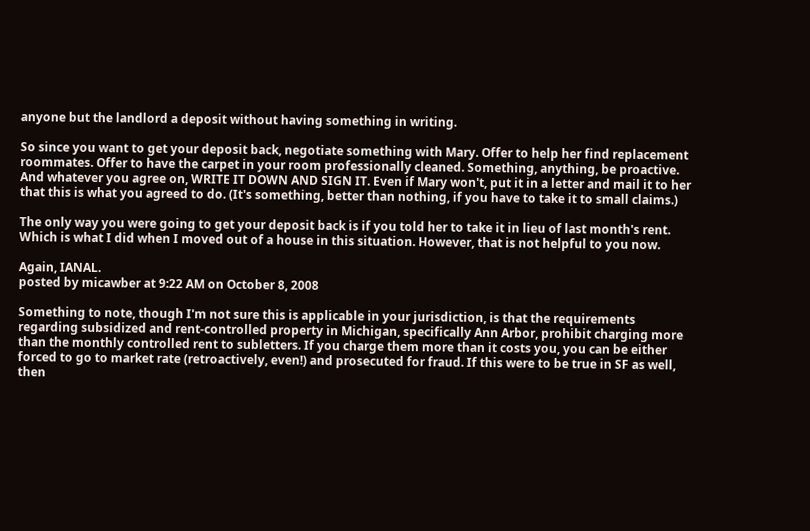anyone but the landlord a deposit without having something in writing.

So since you want to get your deposit back, negotiate something with Mary. Offer to help her find replacement roommates. Offer to have the carpet in your room professionally cleaned. Something, anything, be proactive. And whatever you agree on, WRITE IT DOWN AND SIGN IT. Even if Mary won't, put it in a letter and mail it to her that this is what you agreed to do. (It's something, better than nothing, if you have to take it to small claims.)

The only way you were going to get your deposit back is if you told her to take it in lieu of last month's rent. Which is what I did when I moved out of a house in this situation. However, that is not helpful to you now.

Again, IANAL.
posted by micawber at 9:22 AM on October 8, 2008

Something to note, though I'm not sure this is applicable in your jurisdiction, is that the requirements regarding subsidized and rent-controlled property in Michigan, specifically Ann Arbor, prohibit charging more than the monthly controlled rent to subletters. If you charge them more than it costs you, you can be either forced to go to market rate (retroactively, even!) and prosecuted for fraud. If this were to be true in SF as well, then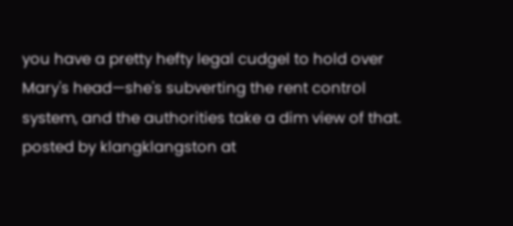you have a pretty hefty legal cudgel to hold over Mary's head—she's subverting the rent control system, and the authorities take a dim view of that.
posted by klangklangston at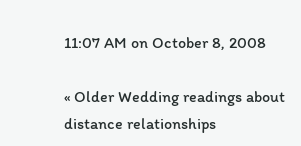11:07 AM on October 8, 2008

« Older Wedding readings about distance relationships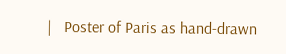|   Poster of Paris as hand-drawn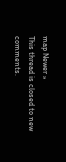map Newer »
This thread is closed to new comments.